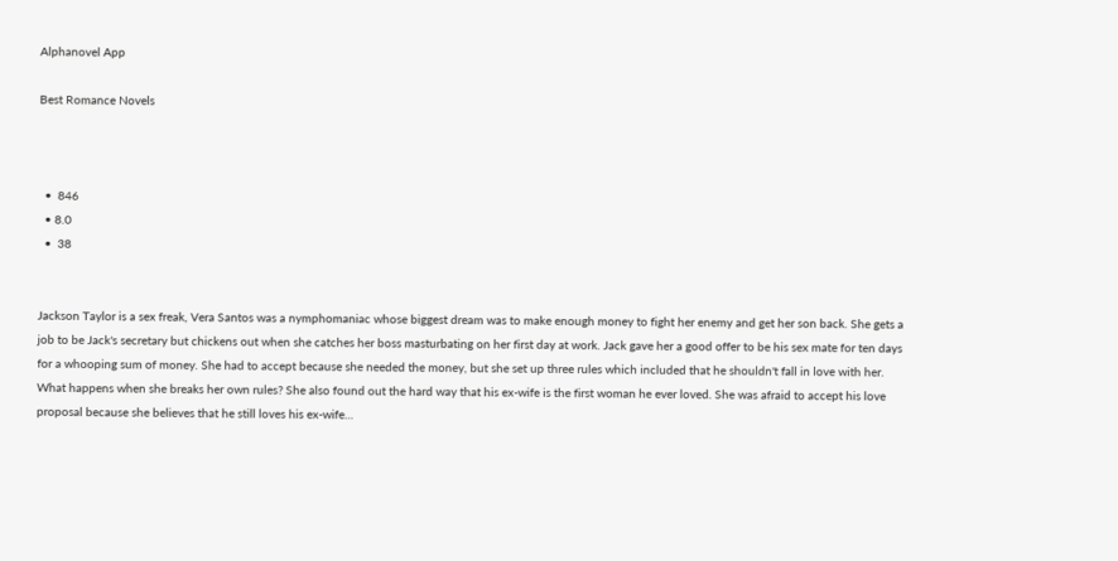Alphanovel App

Best Romance Novels



  •  846
  • 8.0
  •  38


Jackson Taylor is a sex freak, Vera Santos was a nymphomaniac whose biggest dream was to make enough money to fight her enemy and get her son back. She gets a job to be Jack's secretary but chickens out when she catches her boss masturbating on her first day at work. Jack gave her a good offer to be his sex mate for ten days for a whooping sum of money. She had to accept because she needed the money, but she set up three rules which included that he shouldn't fall in love with her. What happens when she breaks her own rules? She also found out the hard way that his ex-wife is the first woman he ever loved. She was afraid to accept his love proposal because she believes that he still loves his ex-wife...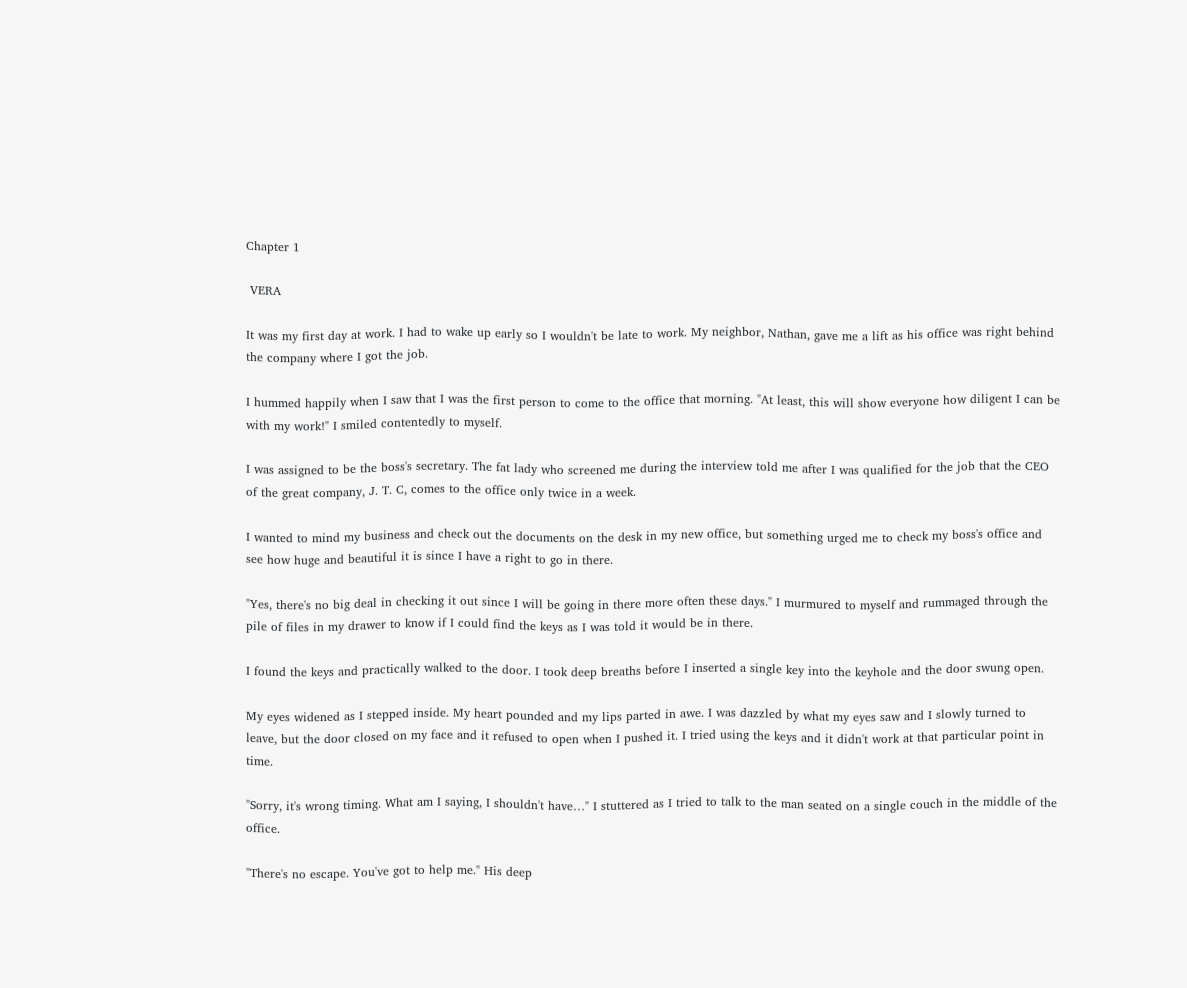Chapter 1

 VERA

It was my first day at work. I had to wake up early so I wouldn't be late to work. My neighbor, Nathan, gave me a lift as his office was right behind the company where I got the job.

I hummed happily when I saw that I was the first person to come to the office that morning. "At least, this will show everyone how diligent I can be with my work!" I smiled contentedly to myself.

I was assigned to be the boss's secretary. The fat lady who screened me during the interview told me after I was qualified for the job that the CEO of the great company, J. T. C, comes to the office only twice in a week.

I wanted to mind my business and check out the documents on the desk in my new office, but something urged me to check my boss's office and see how huge and beautiful it is since I have a right to go in there.

"Yes, there's no big deal in checking it out since I will be going in there more often these days." I murmured to myself and rummaged through the pile of files in my drawer to know if I could find the keys as I was told it would be in there.

I found the keys and practically walked to the door. I took deep breaths before I inserted a single key into the keyhole and the door swung open.

My eyes widened as I stepped inside. My heart pounded and my lips parted in awe. I was dazzled by what my eyes saw and I slowly turned to leave, but the door closed on my face and it refused to open when I pushed it. I tried using the keys and it didn't work at that particular point in time.

"Sorry, it's wrong timing. What am I saying, I shouldn't have…" I stuttered as I tried to talk to the man seated on a single couch in the middle of the office.

"There's no escape. You've got to help me." His deep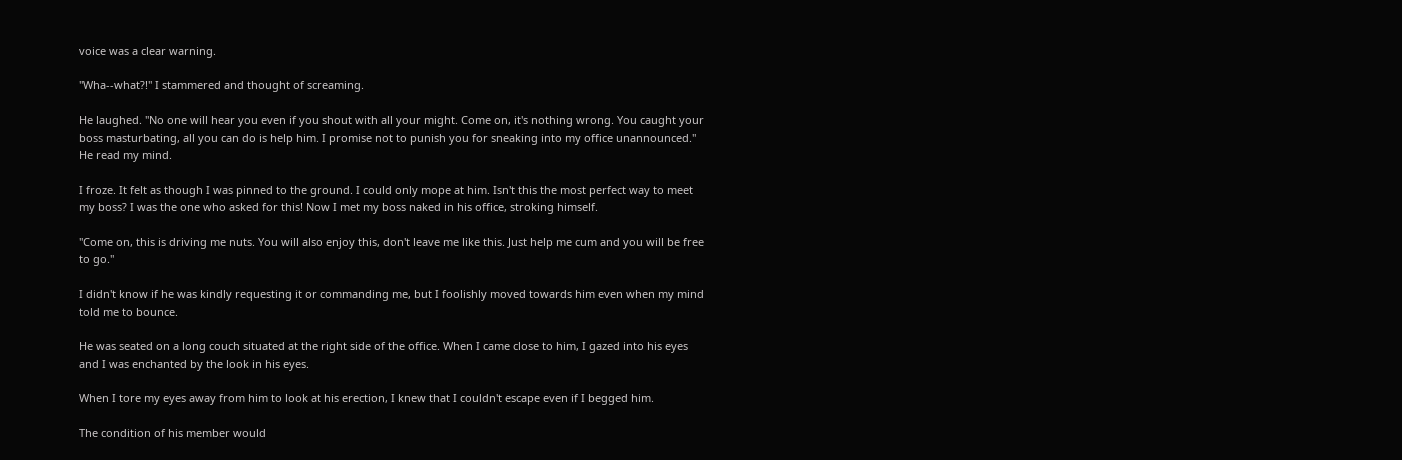voice was a clear warning.

"Wha--what?!" I stammered and thought of screaming.

He laughed. "No one will hear you even if you shout with all your might. Come on, it's nothing wrong. You caught your boss masturbating, all you can do is help him. I promise not to punish you for sneaking into my office unannounced." He read my mind.

I froze. It felt as though I was pinned to the ground. I could only mope at him. Isn't this the most perfect way to meet my boss? I was the one who asked for this! Now I met my boss naked in his office, stroking himself.

"Come on, this is driving me nuts. You will also enjoy this, don't leave me like this. Just help me cum and you will be free to go."

I didn't know if he was kindly requesting it or commanding me, but I foolishly moved towards him even when my mind told me to bounce.

He was seated on a long couch situated at the right side of the office. When I came close to him, I gazed into his eyes and I was enchanted by the look in his eyes.

When I tore my eyes away from him to look at his erection, I knew that I couldn't escape even if I begged him.

The condition of his member would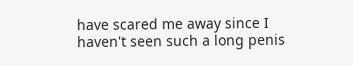have scared me away since I haven't seen such a long penis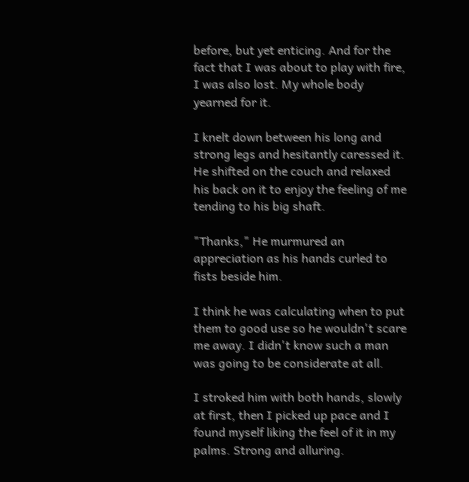before, but yet enticing. And for the fact that I was about to play with fire, I was also lost. My whole body yearned for it.

I knelt down between his long and strong legs and hesitantly caressed it. He shifted on the couch and relaxed his back on it to enjoy the feeling of me tending to his big shaft.

"Thanks," He murmured an appreciation as his hands curled to fists beside him.

I think he was calculating when to put them to good use so he wouldn't scare me away. I didn't know such a man was going to be considerate at all.

I stroked him with both hands, slowly at first, then I picked up pace and I found myself liking the feel of it in my palms. Strong and alluring.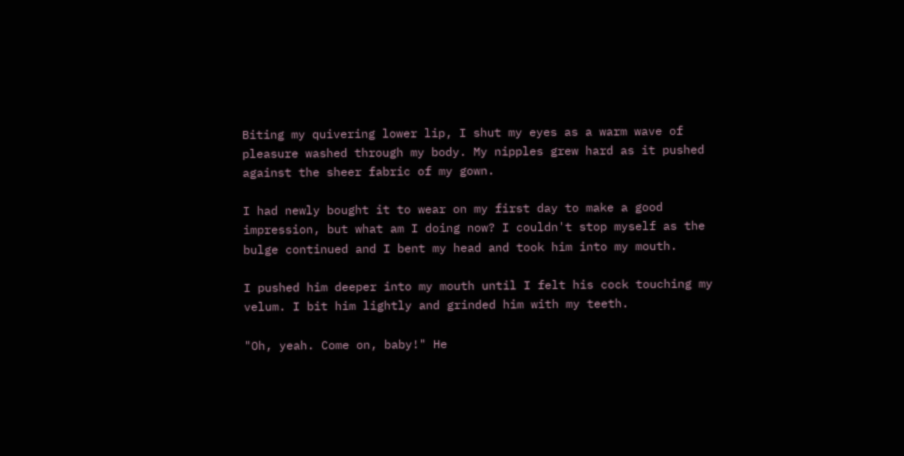Biting my quivering lower lip, I shut my eyes as a warm wave of pleasure washed through my body. My nipples grew hard as it pushed against the sheer fabric of my gown.

I had newly bought it to wear on my first day to make a good impression, but what am I doing now? I couldn't stop myself as the bulge continued and I bent my head and took him into my mouth.

I pushed him deeper into my mouth until I felt his cock touching my velum. I bit him lightly and grinded him with my teeth.

"Oh, yeah. Come on, baby!" He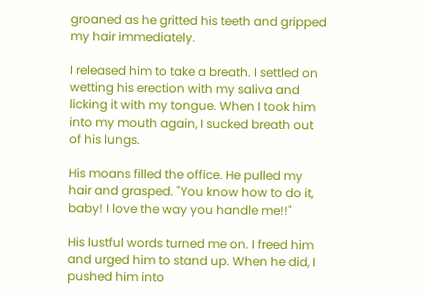groaned as he gritted his teeth and gripped my hair immediately.

I released him to take a breath. I settled on wetting his erection with my saliva and licking it with my tongue. When I took him into my mouth again, I sucked breath out of his lungs.

His moans filled the office. He pulled my hair and grasped. "You know how to do it, baby! I love the way you handle me!!"

His lustful words turned me on. I freed him and urged him to stand up. When he did, I pushed him into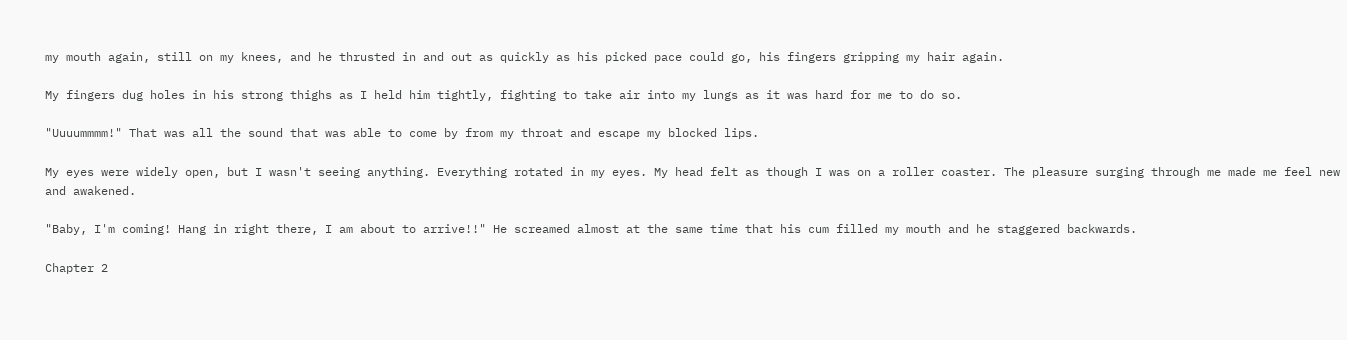my mouth again, still on my knees, and he thrusted in and out as quickly as his picked pace could go, his fingers gripping my hair again.

My fingers dug holes in his strong thighs as I held him tightly, fighting to take air into my lungs as it was hard for me to do so.

"Uuuummmm!" That was all the sound that was able to come by from my throat and escape my blocked lips.

My eyes were widely open, but I wasn't seeing anything. Everything rotated in my eyes. My head felt as though I was on a roller coaster. The pleasure surging through me made me feel new and awakened.

"Baby, I'm coming! Hang in right there, I am about to arrive!!" He screamed almost at the same time that his cum filled my mouth and he staggered backwards.

Chapter 2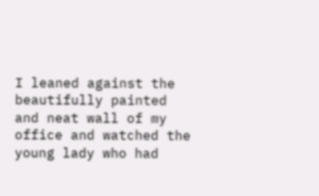I leaned against the beautifully painted and neat wall of my office and watched the young lady who had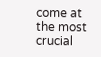come at the most crucial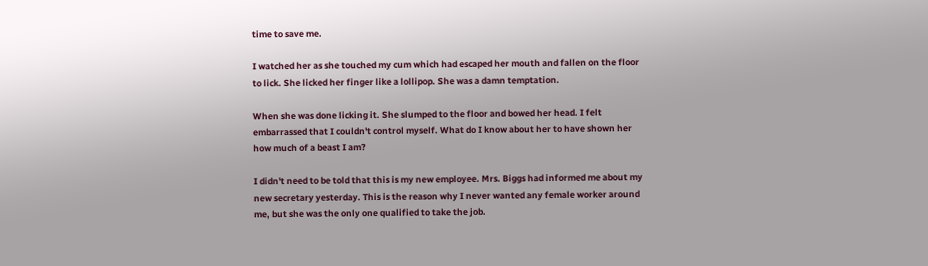time to save me.

I watched her as she touched my cum which had escaped her mouth and fallen on the floor to lick. She licked her finger like a lollipop. She was a damn temptation.

When she was done licking it. She slumped to the floor and bowed her head. I felt embarrassed that I couldn't control myself. What do I know about her to have shown her how much of a beast I am?

I didn't need to be told that this is my new employee. Mrs. Biggs had informed me about my new secretary yesterday. This is the reason why I never wanted any female worker around me, but she was the only one qualified to take the job.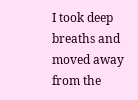I took deep breaths and moved away from the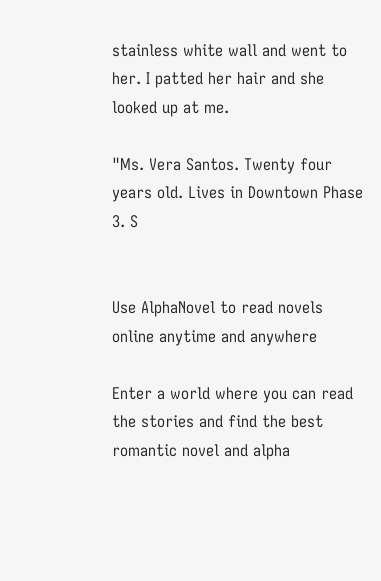stainless white wall and went to her. I patted her hair and she looked up at me.

"Ms. Vera Santos. Twenty four years old. Lives in Downtown Phase 3. S


Use AlphaNovel to read novels online anytime and anywhere

Enter a world where you can read the stories and find the best romantic novel and alpha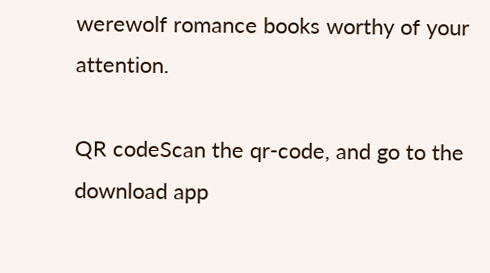werewolf romance books worthy of your attention.

QR codeScan the qr-code, and go to the download app